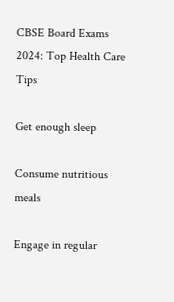CBSE Board Exams 2024: Top Health Care Tips

Get enough sleep

Consume nutritious meals

Engage in regular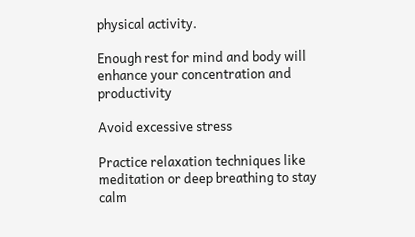physical activity.

Enough rest for mind and body will enhance your concentration and productivity

Avoid excessive stress

Practice relaxation techniques like meditation or deep breathing to stay calm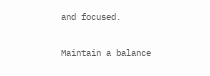and focused.

Maintain a balance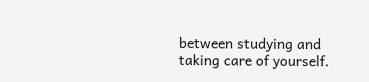between studying and taking care of yourself.